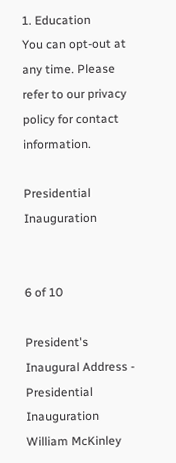1. Education
You can opt-out at any time. Please refer to our privacy policy for contact information.

Presidential Inauguration


6 of 10

President's Inaugural Address - Presidential Inauguration
William McKinley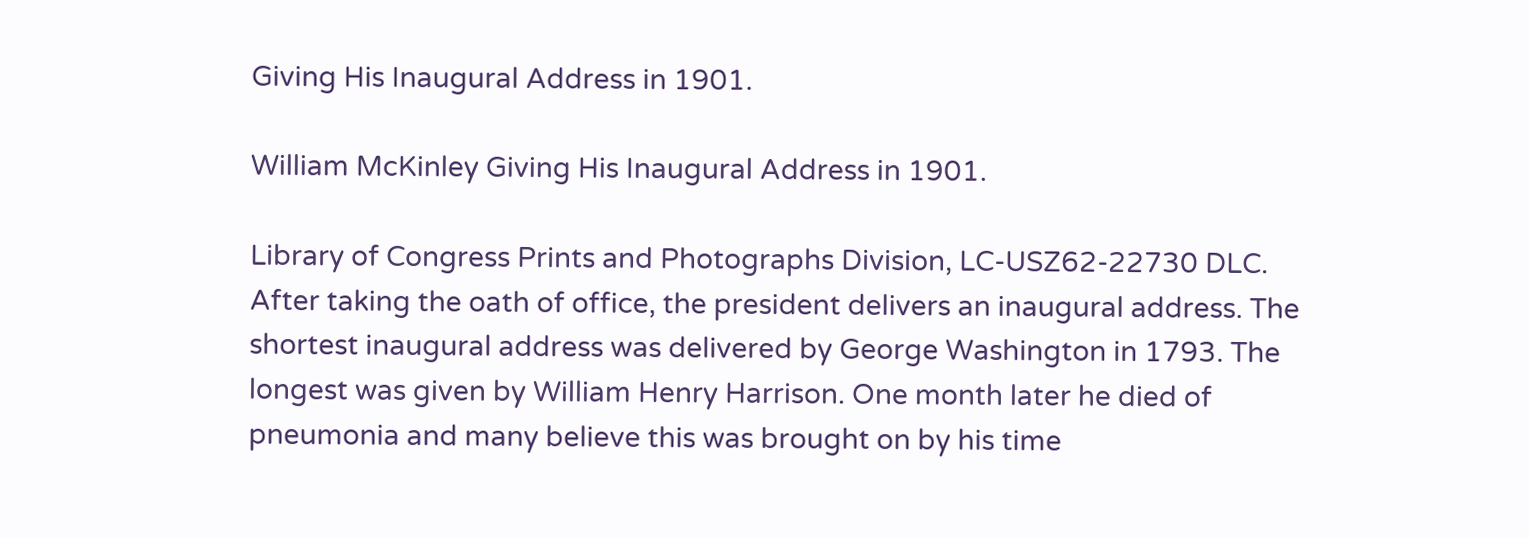Giving His Inaugural Address in 1901.

William McKinley Giving His Inaugural Address in 1901.

Library of Congress Prints and Photographs Division, LC-USZ62-22730 DLC.
After taking the oath of office, the president delivers an inaugural address. The shortest inaugural address was delivered by George Washington in 1793. The longest was given by William Henry Harrison. One month later he died of pneumonia and many believe this was brought on by his time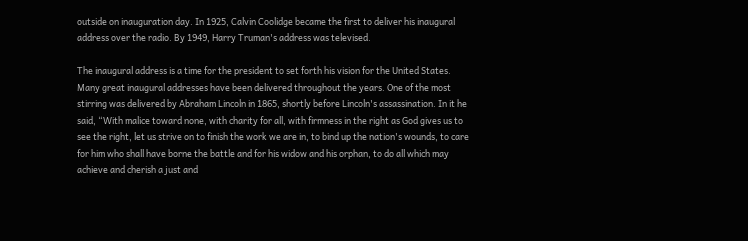outside on inauguration day. In 1925, Calvin Coolidge became the first to deliver his inaugural address over the radio. By 1949, Harry Truman's address was televised.

The inaugural address is a time for the president to set forth his vision for the United States. Many great inaugural addresses have been delivered throughout the years. One of the most stirring was delivered by Abraham Lincoln in 1865, shortly before Lincoln's assassination. In it he said, “With malice toward none, with charity for all, with firmness in the right as God gives us to see the right, let us strive on to finish the work we are in, to bind up the nation's wounds, to care for him who shall have borne the battle and for his widow and his orphan, to do all which may achieve and cherish a just and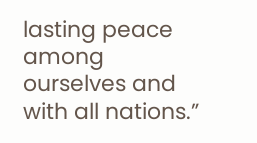lasting peace among ourselves and with all nations.”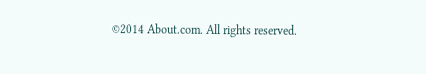©2014 About.com. All rights reserved.